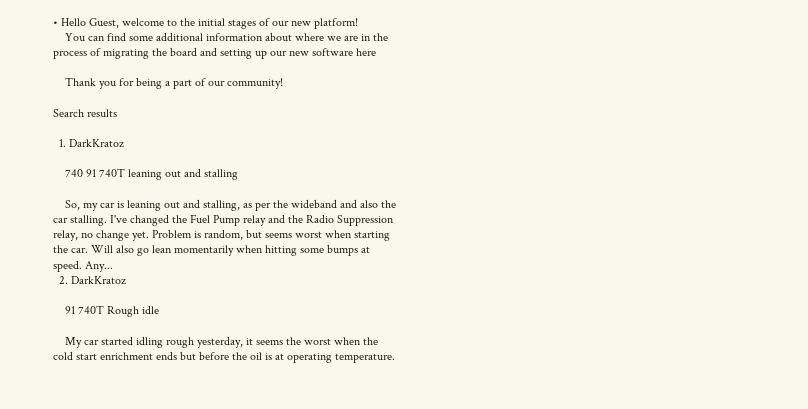• Hello Guest, welcome to the initial stages of our new platform!
    You can find some additional information about where we are in the process of migrating the board and setting up our new software here

    Thank you for being a part of our community!

Search results

  1. DarkKratoz

    740 91 740T leaning out and stalling

    So, my car is leaning out and stalling, as per the wideband and also the car stalling. I've changed the Fuel Pump relay and the Radio Suppression relay, no change yet. Problem is random, but seems worst when starting the car. Will also go lean momentarily when hitting some bumps at speed. Any...
  2. DarkKratoz

    91 740T Rough idle

    My car started idling rough yesterday, it seems the worst when the cold start enrichment ends but before the oil is at operating temperature.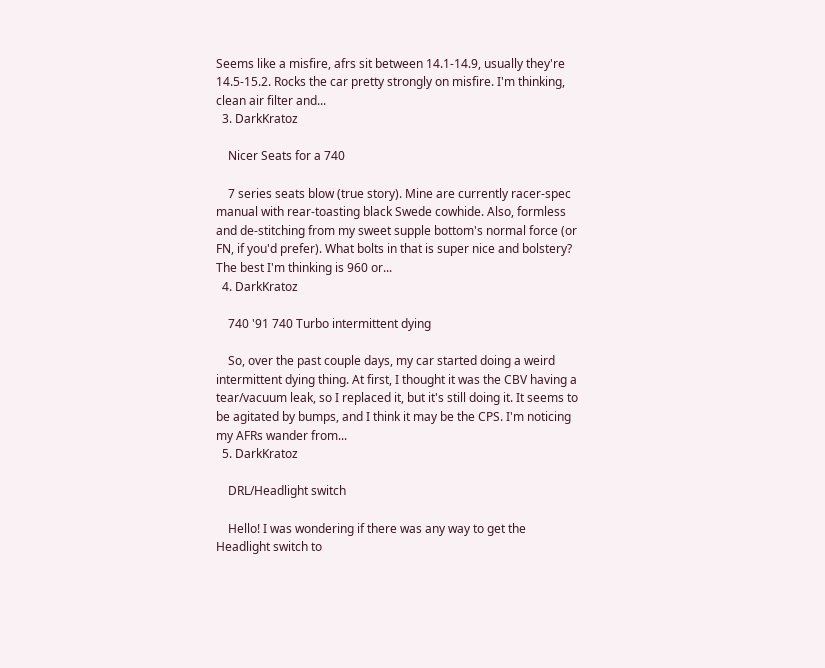Seems like a misfire, afrs sit between 14.1-14.9, usually they're 14.5-15.2. Rocks the car pretty strongly on misfire. I'm thinking, clean air filter and...
  3. DarkKratoz

    Nicer Seats for a 740

    7 series seats blow (true story). Mine are currently racer-spec manual with rear-toasting black Swede cowhide. Also, formless and de-stitching from my sweet supple bottom's normal force (or FN, if you'd prefer). What bolts in that is super nice and bolstery? The best I'm thinking is 960 or...
  4. DarkKratoz

    740 '91 740 Turbo intermittent dying

    So, over the past couple days, my car started doing a weird intermittent dying thing. At first, I thought it was the CBV having a tear/vacuum leak, so I replaced it, but it's still doing it. It seems to be agitated by bumps, and I think it may be the CPS. I'm noticing my AFRs wander from...
  5. DarkKratoz

    DRL/Headlight switch

    Hello! I was wondering if there was any way to get the Headlight switch to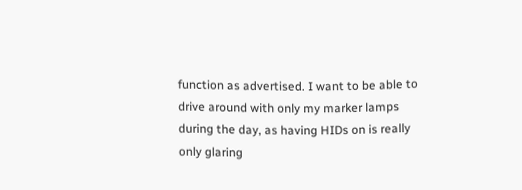function as advertised. I want to be able to drive around with only my marker lamps during the day, as having HIDs on is really only glaring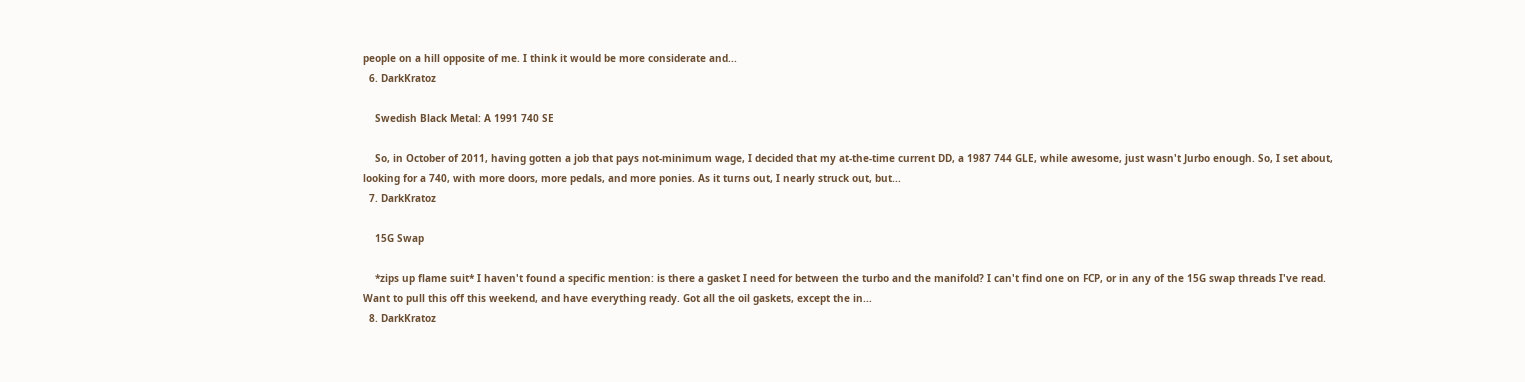people on a hill opposite of me. I think it would be more considerate and...
  6. DarkKratoz

    Swedish Black Metal: A 1991 740 SE

    So, in October of 2011, having gotten a job that pays not-minimum wage, I decided that my at-the-time current DD, a 1987 744 GLE, while awesome, just wasn't Jurbo enough. So, I set about, looking for a 740, with more doors, more pedals, and more ponies. As it turns out, I nearly struck out, but...
  7. DarkKratoz

    15G Swap

    *zips up flame suit* I haven't found a specific mention: is there a gasket I need for between the turbo and the manifold? I can't find one on FCP, or in any of the 15G swap threads I've read. Want to pull this off this weekend, and have everything ready. Got all the oil gaskets, except the in...
  8. DarkKratoz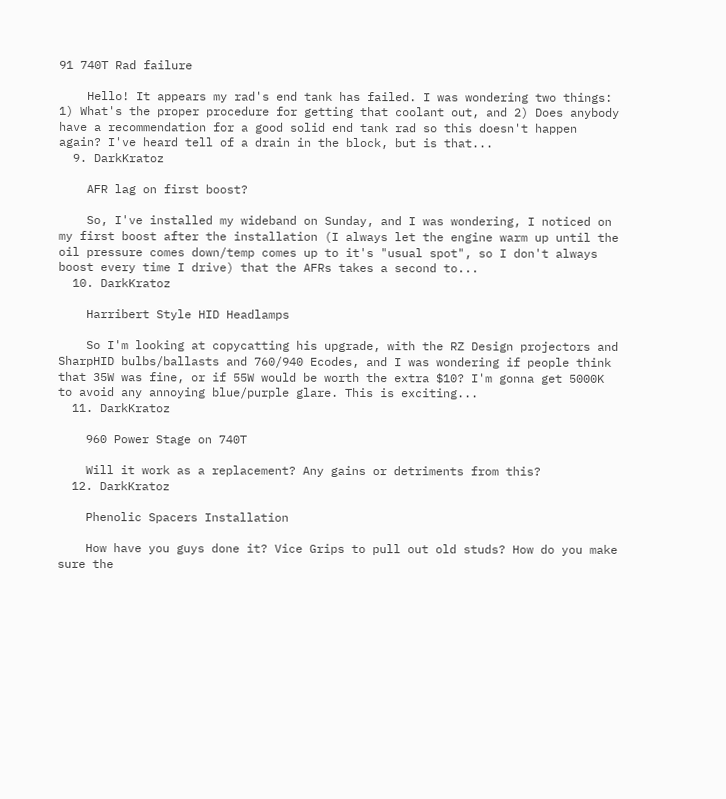91 740T Rad failure

    Hello! It appears my rad's end tank has failed. I was wondering two things: 1) What's the proper procedure for getting that coolant out, and 2) Does anybody have a recommendation for a good solid end tank rad so this doesn't happen again? I've heard tell of a drain in the block, but is that...
  9. DarkKratoz

    AFR lag on first boost?

    So, I've installed my wideband on Sunday, and I was wondering, I noticed on my first boost after the installation (I always let the engine warm up until the oil pressure comes down/temp comes up to it's "usual spot", so I don't always boost every time I drive) that the AFRs takes a second to...
  10. DarkKratoz

    Harribert Style HID Headlamps

    So I'm looking at copycatting his upgrade, with the RZ Design projectors and SharpHID bulbs/ballasts and 760/940 Ecodes, and I was wondering if people think that 35W was fine, or if 55W would be worth the extra $10? I'm gonna get 5000K to avoid any annoying blue/purple glare. This is exciting...
  11. DarkKratoz

    960 Power Stage on 740T

    Will it work as a replacement? Any gains or detriments from this?
  12. DarkKratoz

    Phenolic Spacers Installation

    How have you guys done it? Vice Grips to pull out old studs? How do you make sure the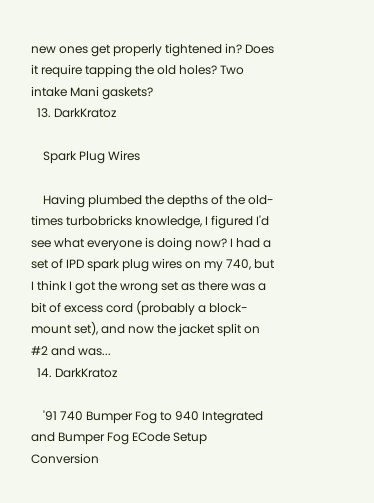new ones get properly tightened in? Does it require tapping the old holes? Two intake Mani gaskets?
  13. DarkKratoz

    Spark Plug Wires

    Having plumbed the depths of the old-times turbobricks knowledge, I figured I'd see what everyone is doing now? I had a set of IPD spark plug wires on my 740, but I think I got the wrong set as there was a bit of excess cord (probably a block-mount set), and now the jacket split on #2 and was...
  14. DarkKratoz

    '91 740 Bumper Fog to 940 Integrated and Bumper Fog ECode Setup Conversion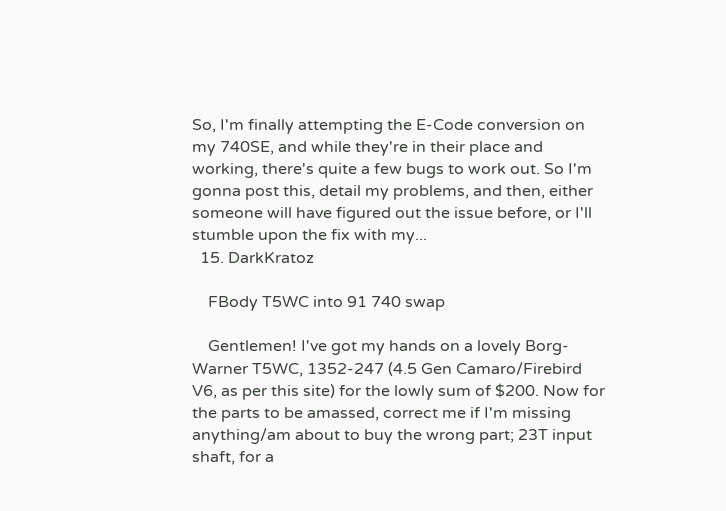So, I'm finally attempting the E-Code conversion on my 740SE, and while they're in their place and working, there's quite a few bugs to work out. So I'm gonna post this, detail my problems, and then, either someone will have figured out the issue before, or I'll stumble upon the fix with my...
  15. DarkKratoz

    FBody T5WC into 91 740 swap

    Gentlemen! I've got my hands on a lovely Borg-Warner T5WC, 1352-247 (4.5 Gen Camaro/Firebird V6, as per this site) for the lowly sum of $200. Now for the parts to be amassed, correct me if I'm missing anything/am about to buy the wrong part; 23T input shaft, for a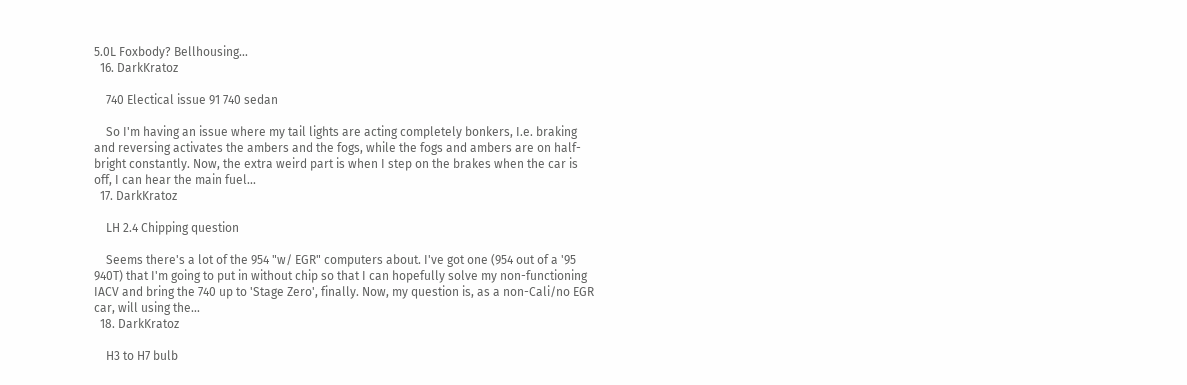5.0L Foxbody? Bellhousing...
  16. DarkKratoz

    740 Electical issue 91 740 sedan

    So I'm having an issue where my tail lights are acting completely bonkers, I.e. braking and reversing activates the ambers and the fogs, while the fogs and ambers are on half-bright constantly. Now, the extra weird part is when I step on the brakes when the car is off, I can hear the main fuel...
  17. DarkKratoz

    LH 2.4 Chipping question

    Seems there's a lot of the 954 "w/ EGR" computers about. I've got one (954 out of a '95 940T) that I'm going to put in without chip so that I can hopefully solve my non-functioning IACV and bring the 740 up to 'Stage Zero', finally. Now, my question is, as a non-Cali/no EGR car, will using the...
  18. DarkKratoz

    H3 to H7 bulb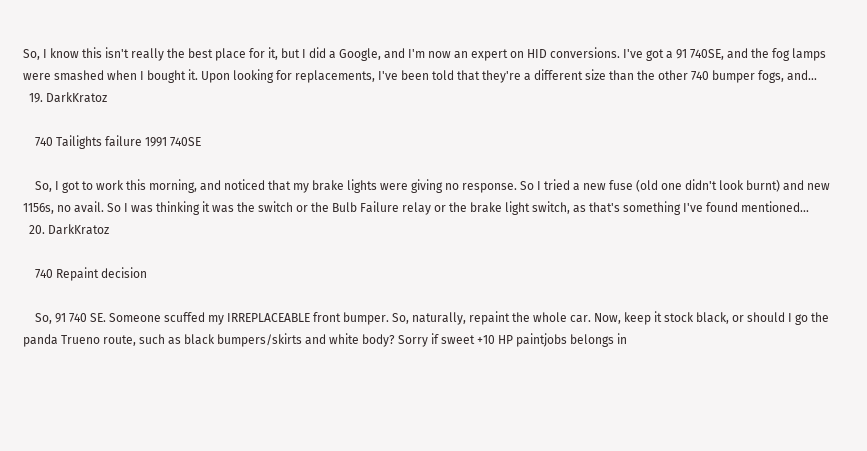So, I know this isn't really the best place for it, but I did a Google, and I'm now an expert on HID conversions. I've got a 91 740SE, and the fog lamps were smashed when I bought it. Upon looking for replacements, I've been told that they're a different size than the other 740 bumper fogs, and...
  19. DarkKratoz

    740 Tailights failure 1991 740SE

    So, I got to work this morning, and noticed that my brake lights were giving no response. So I tried a new fuse (old one didn't look burnt) and new 1156s, no avail. So I was thinking it was the switch or the Bulb Failure relay or the brake light switch, as that's something I've found mentioned...
  20. DarkKratoz

    740 Repaint decision

    So, 91 740 SE. Someone scuffed my IRREPLACEABLE front bumper. So, naturally, repaint the whole car. Now, keep it stock black, or should I go the panda Trueno route, such as black bumpers/skirts and white body? Sorry if sweet +10 HP paintjobs belongs in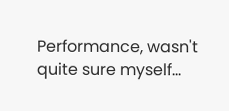Performance, wasn't quite sure myself...